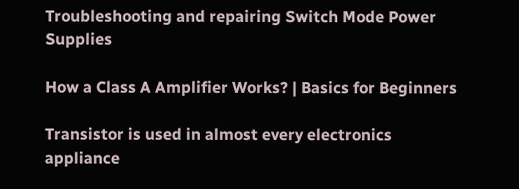Troubleshooting and repairing Switch Mode Power Supplies

How a Class A Amplifier Works? | Basics for Beginners

Transistor is used in almost every electronics appliance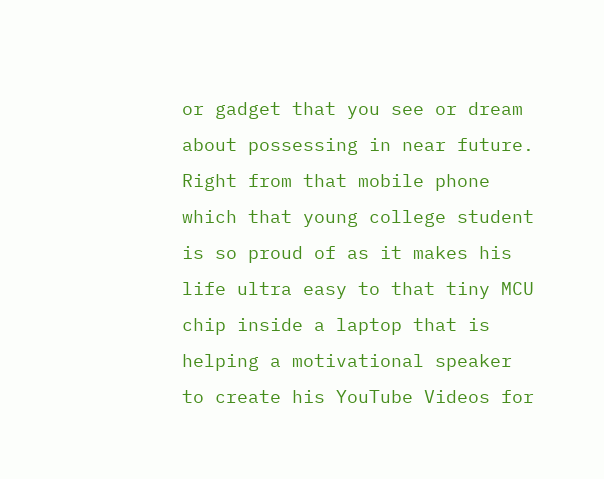or gadget that you see or dream about possessing in near future. Right from that mobile phone which that young college student is so proud of as it makes his life ultra easy to that tiny MCU chip inside a laptop that is helping a motivational speaker to create his YouTube Videos for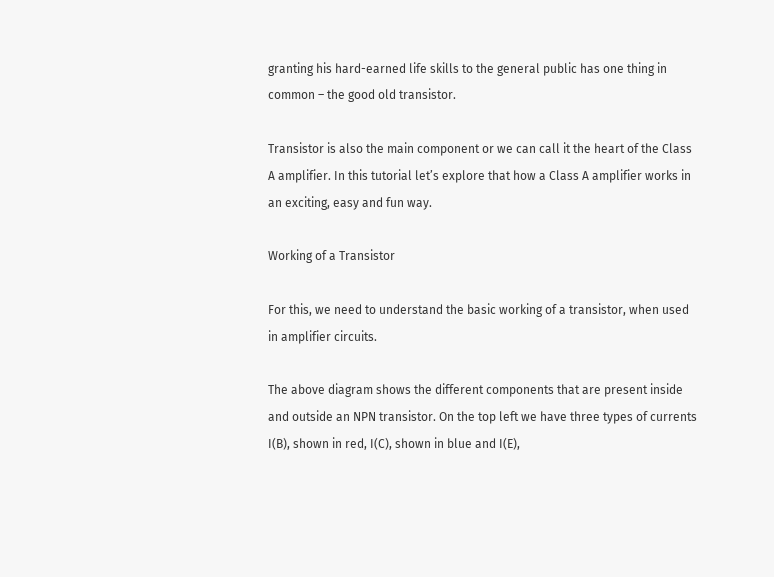granting his hard-earned life skills to the general public has one thing in common – the good old transistor.

Transistor is also the main component or we can call it the heart of the Class A amplifier. In this tutorial let’s explore that how a Class A amplifier works in an exciting, easy and fun way.

Working of a Transistor

For this, we need to understand the basic working of a transistor, when used in amplifier circuits.

The above diagram shows the different components that are present inside and outside an NPN transistor. On the top left we have three types of currents I(B), shown in red, I(C), shown in blue and I(E),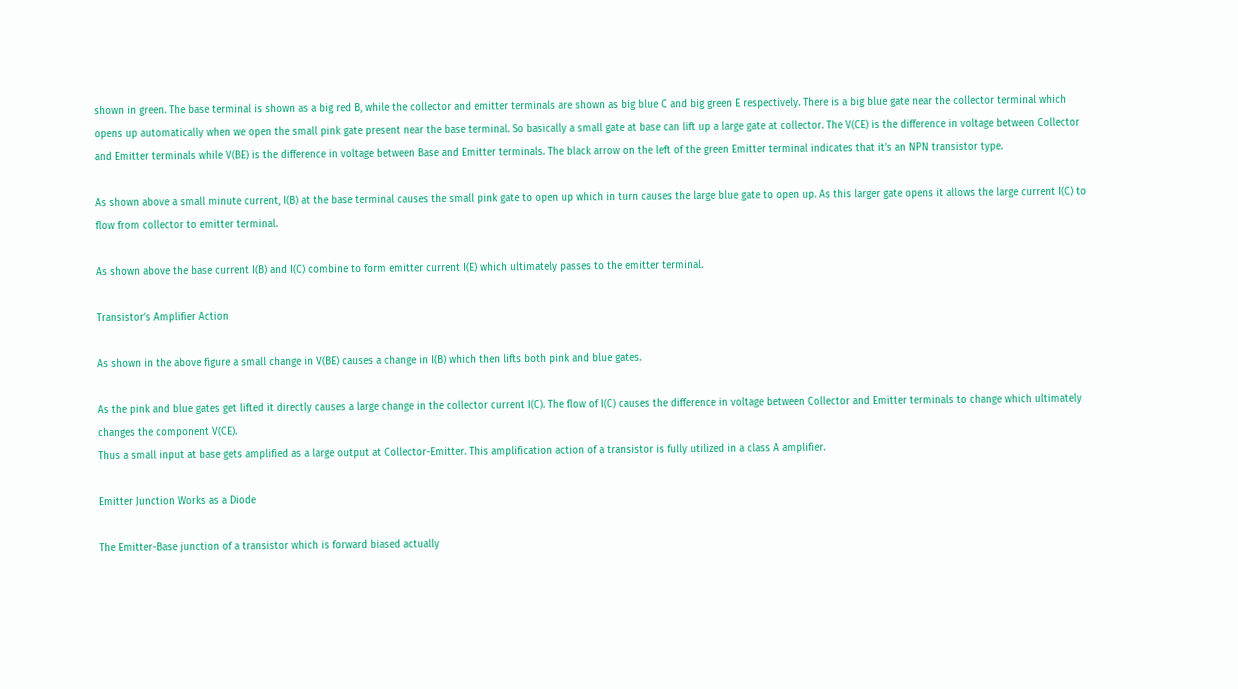shown in green. The base terminal is shown as a big red B, while the collector and emitter terminals are shown as big blue C and big green E respectively. There is a big blue gate near the collector terminal which opens up automatically when we open the small pink gate present near the base terminal. So basically a small gate at base can lift up a large gate at collector. The V(CE) is the difference in voltage between Collector and Emitter terminals while V(BE) is the difference in voltage between Base and Emitter terminals. The black arrow on the left of the green Emitter terminal indicates that it’s an NPN transistor type.

As shown above a small minute current, I(B) at the base terminal causes the small pink gate to open up which in turn causes the large blue gate to open up. As this larger gate opens it allows the large current I(C) to flow from collector to emitter terminal.

As shown above the base current I(B) and I(C) combine to form emitter current I(E) which ultimately passes to the emitter terminal.

Transistor’s Amplifier Action

As shown in the above figure a small change in V(BE) causes a change in I(B) which then lifts both pink and blue gates.

As the pink and blue gates get lifted it directly causes a large change in the collector current I(C). The flow of I(C) causes the difference in voltage between Collector and Emitter terminals to change which ultimately changes the component V(CE).
Thus a small input at base gets amplified as a large output at Collector-Emitter. This amplification action of a transistor is fully utilized in a class A amplifier.

Emitter Junction Works as a Diode

The Emitter-Base junction of a transistor which is forward biased actually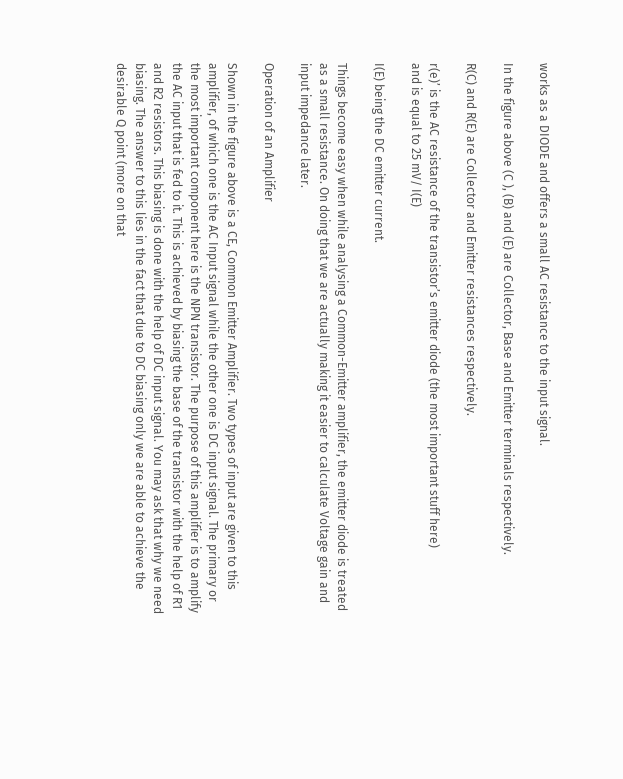works as a DIODE and offers a small AC resistance to the input signal.

In the figure above (C ), (B) and (E) are Collector, Base and Emitter terminals respectively.

R(C) and R(E) are Collector and Emitter resistances respectively.

r(e)’ is the AC resistance of the transistor’s emitter diode (the most important stuff here)
and is equal to 25 mV/ I(E)

I(E) being the DC emitter current.

Things become easy when while analysing a Common-Emitter amplifier, the emitter diode is treated as a small resistance. On doing that we are actually making it easier to calculate Voltage gain and input impedance later.

Operation of an Amplifier

Shown in the figure above is a CE, Common Emitter Amplifier. Two types of input are given to this amplifier, of which one is the AC Input signal while the other one is DC input signal. The primary or the most important component here is the NPN transistor. The purpose of this amplifier is to amplify the AC input that is fed to it. This is achieved by biasing the base of the transistor with the help of R1 and R2 resistors. This biasing is done with the help of DC input signal. You may ask that why we need biasing. The answer to this lies in the fact that due to DC biasing only we are able to achieve the desirable Q point (more on that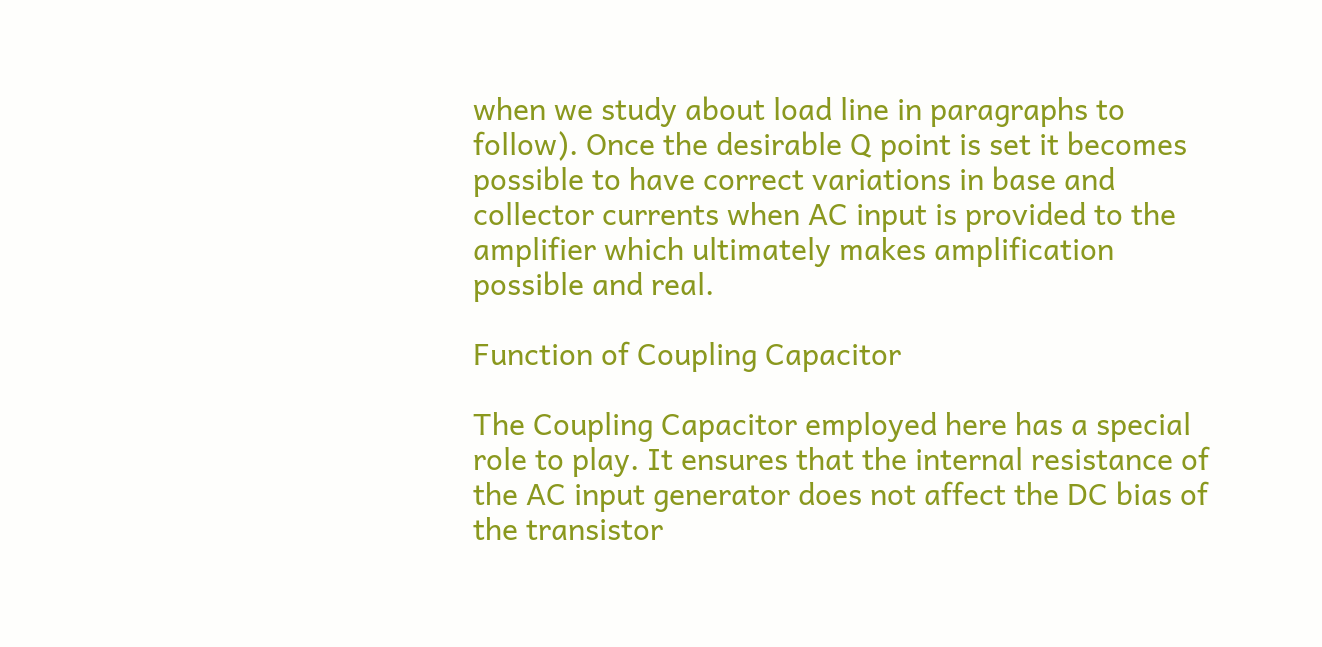when we study about load line in paragraphs to follow). Once the desirable Q point is set it becomes possible to have correct variations in base and collector currents when AC input is provided to the amplifier which ultimately makes amplification possible and real.

Function of Coupling Capacitor

The Coupling Capacitor employed here has a special role to play. It ensures that the internal resistance of the AC input generator does not affect the DC bias of the transistor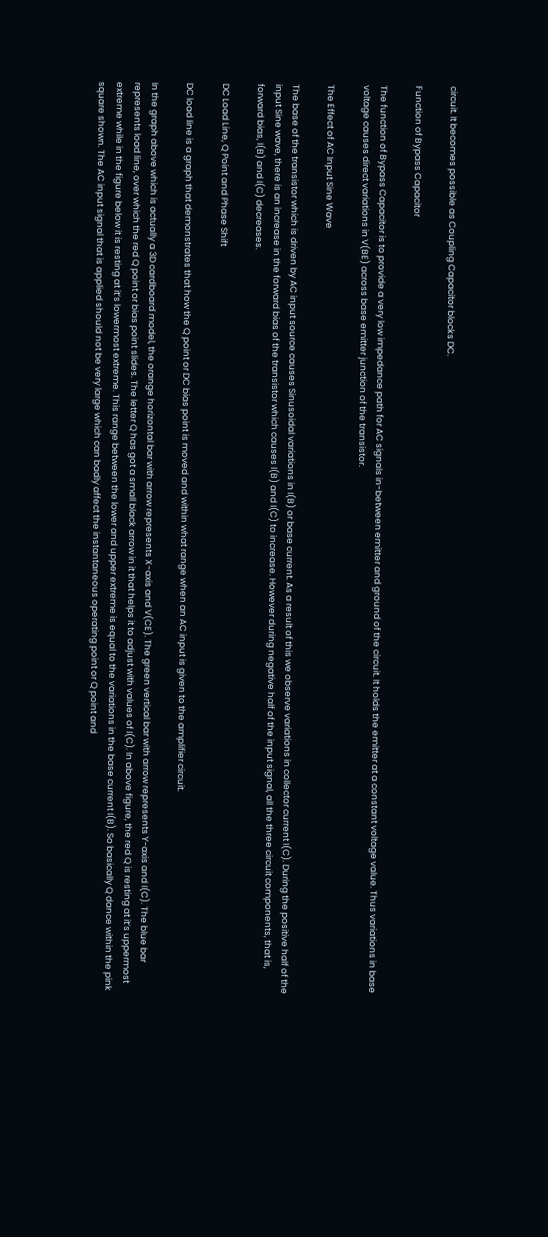circuit. It becomes possible as Coupling Capacitor blocks DC.

Function of Bypass Capacitor

The function of Bypass Capacitor is to provide a very low impedance path for AC signals in-between emitter and ground of the circuit. It holds the emitter at a constant voltage value. Thus variations in base voltage causes direct variations in V(BE) across base emitter junction of the transistor.

The Effect of AC Input Sine Wave

The base of the transistor which is driven by AC input source causes Sinusoidal variations in I(B) or base current. As a result of this we observe variations in collector current I(C). During the positive half of the input Sine wave, there is an increase in the forward bias of the transistor which causes I(B) and I(C) to increase. However during negative half of the input signal, all the three circuit components, that is, forward bias, I(B) and I(C) decreases.

DC Load Line, Q Point and Phase Shift

DC load line is a graph that demonstrates that how the Q point or DC bias point is moved and within what range when an AC input is given to the amplifier circuit.

In the graph above which is actually a 3D cardboard model, the orange horizontal bar with arrow represents X-axis and V(CE). The green vertical bar with arrow represents Y-axis and I(C). The blue bar represents load line, over which the red Q point or bias point slides. The letter Q has got a small black arrow in it that helps it to adjust with values of I(C). In above figure, the red Q is resting at it’s uppermost extreme while in the figure below it is resting at it’s lowermost extreme. This range between the lower and upper extreme is equal to the variations in the base current I(B). So basically Q dance within the pink square shown. The AC input signal that is applied should not be very large which can badly affect the instantaneous operating point or Q point and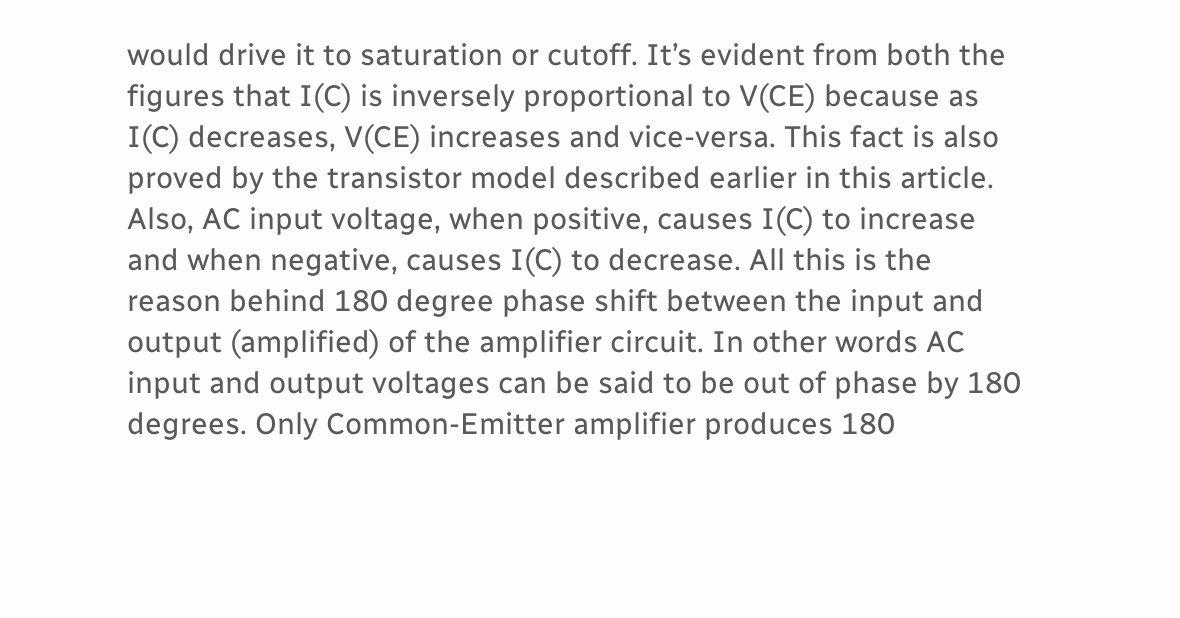would drive it to saturation or cutoff. It’s evident from both the figures that I(C) is inversely proportional to V(CE) because as I(C) decreases, V(CE) increases and vice-versa. This fact is also proved by the transistor model described earlier in this article. Also, AC input voltage, when positive, causes I(C) to increase and when negative, causes I(C) to decrease. All this is the reason behind 180 degree phase shift between the input and output (amplified) of the amplifier circuit. In other words AC input and output voltages can be said to be out of phase by 180 degrees. Only Common-Emitter amplifier produces 180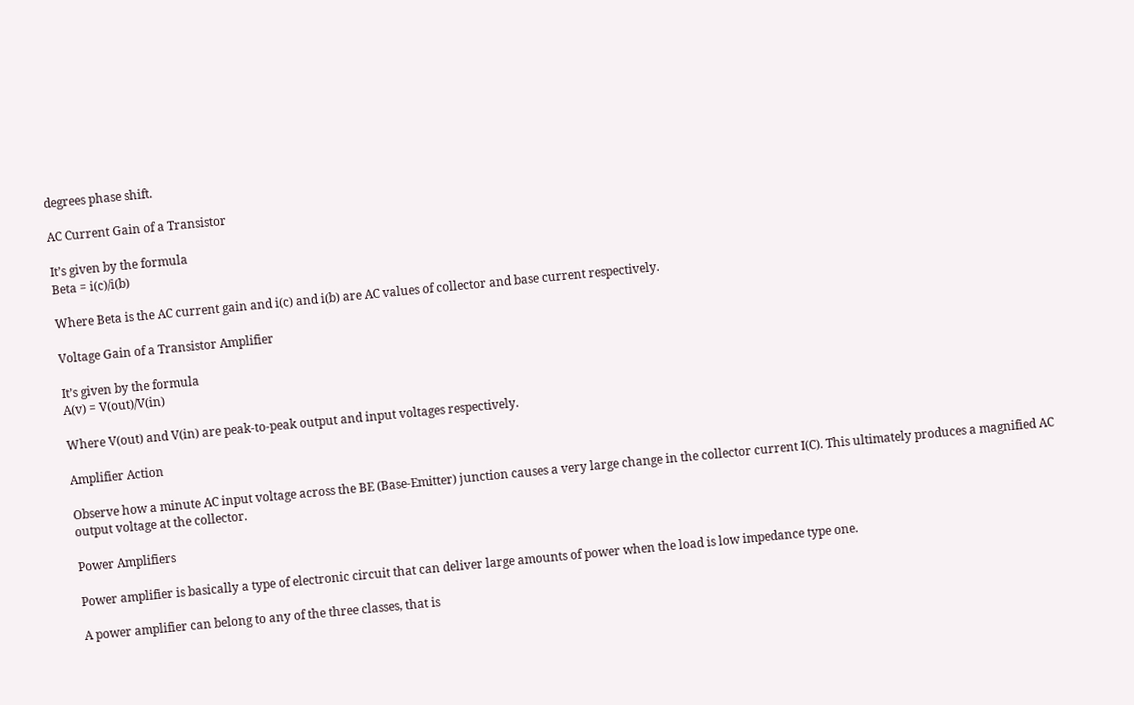degrees phase shift.

AC Current Gain of a Transistor

It’s given by the formula
Beta = i(c)/i(b)

Where Beta is the AC current gain and i(c) and i(b) are AC values of collector and base current respectively.

Voltage Gain of a Transistor Amplifier

It’s given by the formula
A(v) = V(out)/V(in)

Where V(out) and V(in) are peak-to-peak output and input voltages respectively.

Amplifier Action

Observe how a minute AC input voltage across the BE (Base-Emitter) junction causes a very large change in the collector current I(C). This ultimately produces a magnified AC output voltage at the collector.

Power Amplifiers

Power amplifier is basically a type of electronic circuit that can deliver large amounts of power when the load is low impedance type one.

A power amplifier can belong to any of the three classes, that is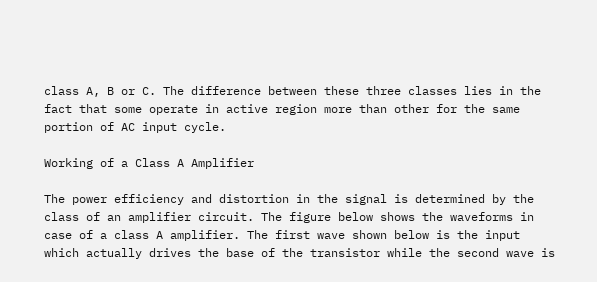class A, B or C. The difference between these three classes lies in the fact that some operate in active region more than other for the same portion of AC input cycle.

Working of a Class A Amplifier

The power efficiency and distortion in the signal is determined by the class of an amplifier circuit. The figure below shows the waveforms in case of a class A amplifier. The first wave shown below is the input which actually drives the base of the transistor while the second wave is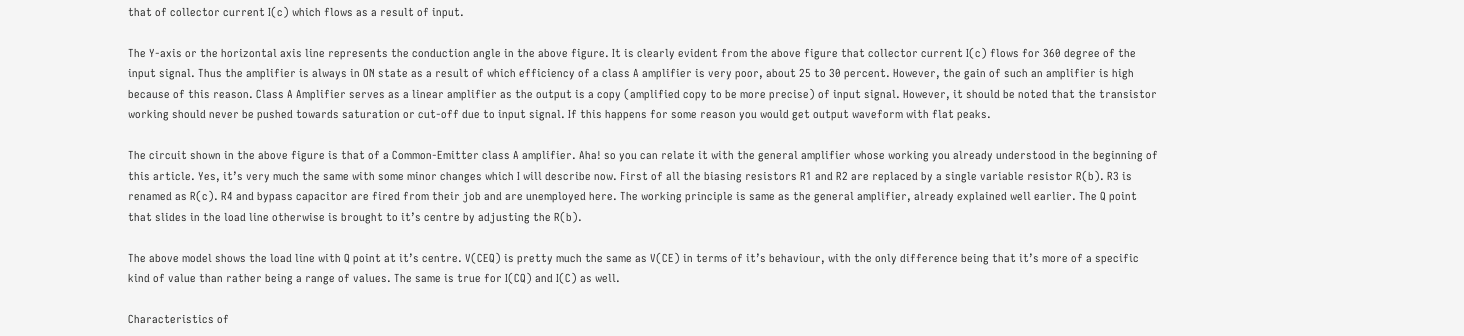that of collector current I(c) which flows as a result of input.

The Y-axis or the horizontal axis line represents the conduction angle in the above figure. It is clearly evident from the above figure that collector current I(c) flows for 360 degree of the input signal. Thus the amplifier is always in ON state as a result of which efficiency of a class A amplifier is very poor, about 25 to 30 percent. However, the gain of such an amplifier is high because of this reason. Class A Amplifier serves as a linear amplifier as the output is a copy (amplified copy to be more precise) of input signal. However, it should be noted that the transistor working should never be pushed towards saturation or cut-off due to input signal. If this happens for some reason you would get output waveform with flat peaks.

The circuit shown in the above figure is that of a Common-Emitter class A amplifier. Aha! so you can relate it with the general amplifier whose working you already understood in the beginning of this article. Yes, it’s very much the same with some minor changes which I will describe now. First of all the biasing resistors R1 and R2 are replaced by a single variable resistor R(b). R3 is renamed as R(c). R4 and bypass capacitor are fired from their job and are unemployed here. The working principle is same as the general amplifier, already explained well earlier. The Q point that slides in the load line otherwise is brought to it’s centre by adjusting the R(b).

The above model shows the load line with Q point at it’s centre. V(CEQ) is pretty much the same as V(CE) in terms of it’s behaviour, with the only difference being that it’s more of a specific kind of value than rather being a range of values. The same is true for I(CQ) and I(C) as well.

Characteristics of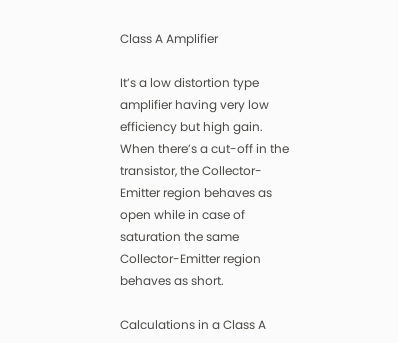Class A Amplifier

It’s a low distortion type amplifier having very low efficiency but high gain. When there’s a cut-off in the transistor, the Collector-Emitter region behaves as open while in case of saturation the same Collector-Emitter region behaves as short.

Calculations in a Class A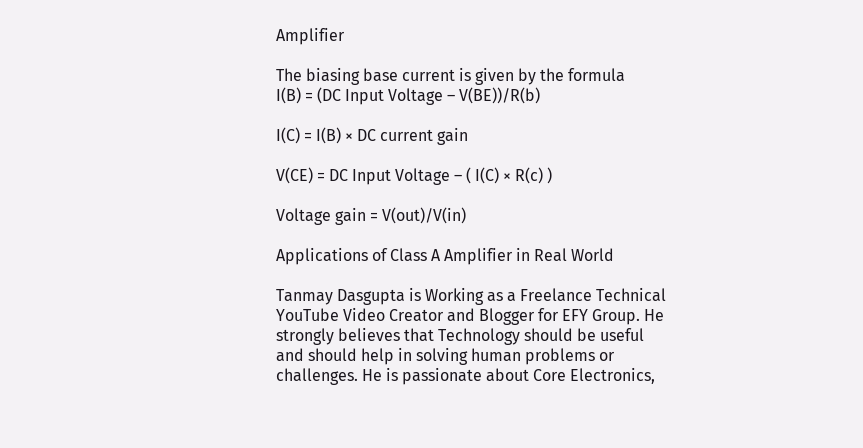Amplifier

The biasing base current is given by the formula
I(B) = (DC Input Voltage – V(BE))/R(b)

I(C) = I(B) × DC current gain

V(CE) = DC Input Voltage – ( I(C) × R(c) )

Voltage gain = V(out)/V(in)

Applications of Class A Amplifier in Real World

Tanmay Dasgupta is Working as a Freelance Technical YouTube Video Creator and Blogger for EFY Group. He strongly believes that Technology should be useful and should help in solving human problems or challenges. He is passionate about Core Electronics,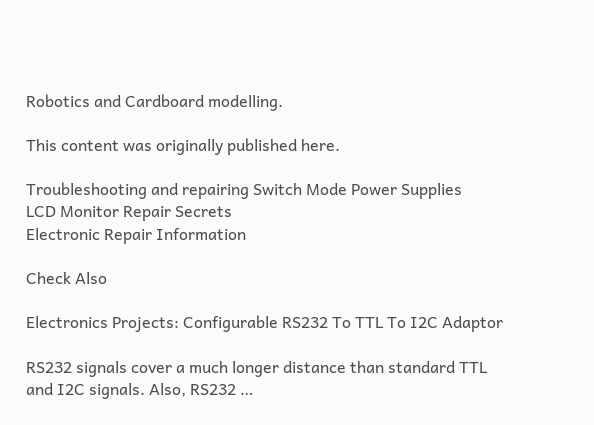Robotics and Cardboard modelling.

This content was originally published here.

Troubleshooting and repairing Switch Mode Power Supplies
LCD Monitor Repair Secrets
Electronic Repair Information

Check Also

Electronics Projects: Configurable RS232 To TTL To I2C Adaptor

RS232 signals cover a much longer distance than standard TTL and I2C signals. Also, RS232 …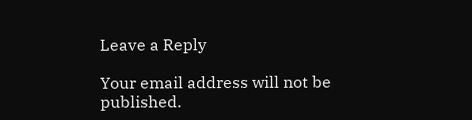Leave a Reply

Your email address will not be published.